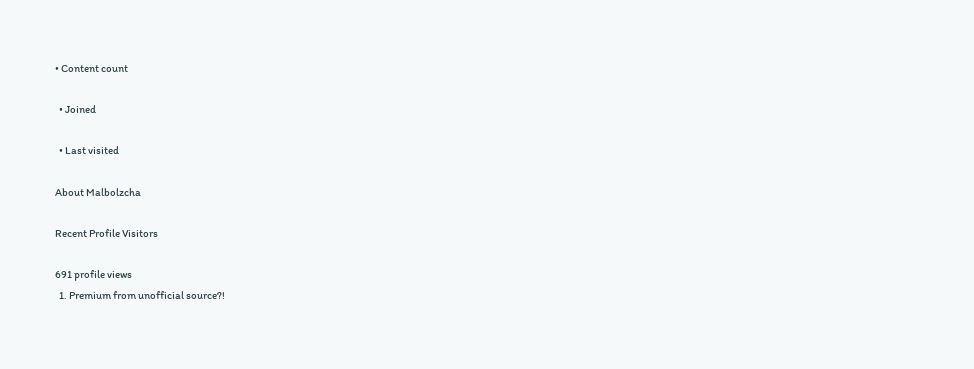• Content count

  • Joined

  • Last visited

About Malbolzcha

Recent Profile Visitors

691 profile views
  1. Premium from unofficial source?!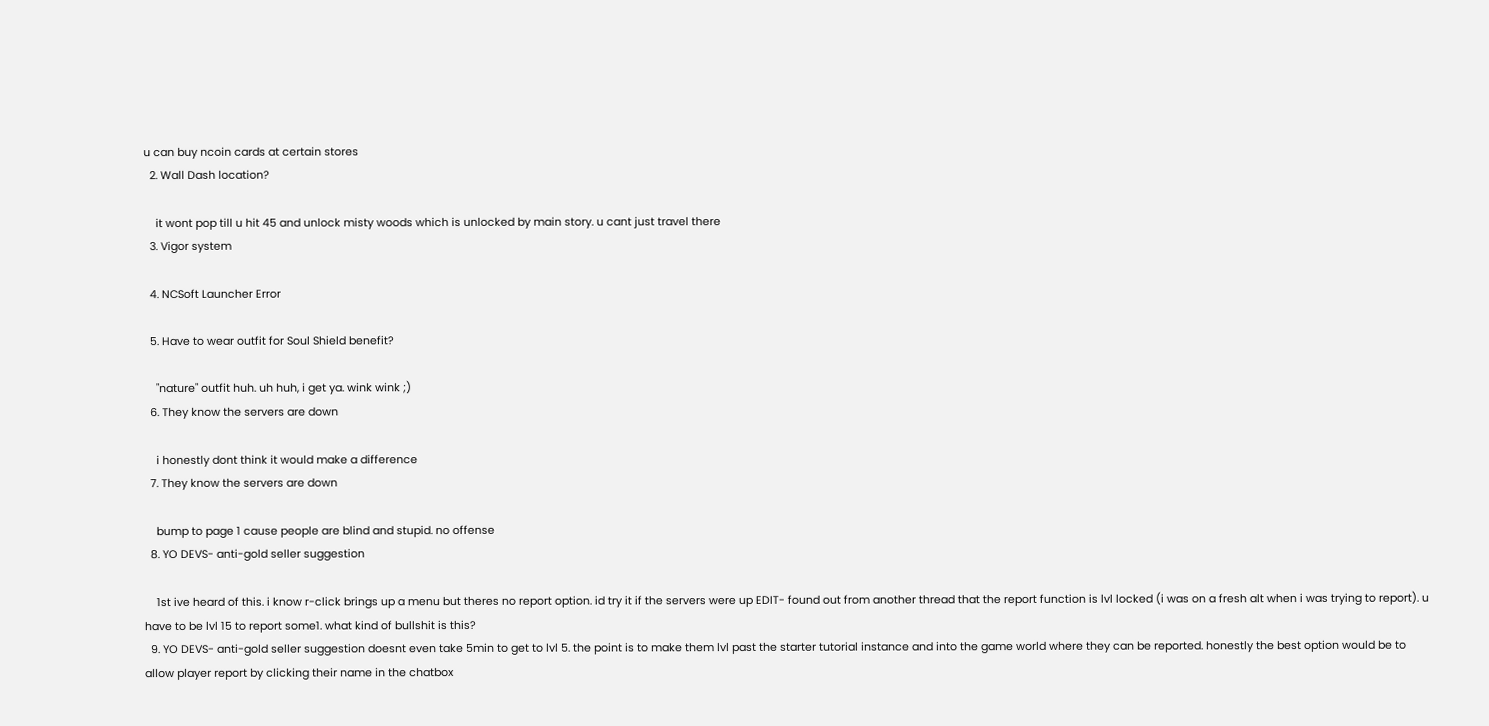u can buy ncoin cards at certain stores
  2. Wall Dash location?

    it wont pop till u hit 45 and unlock misty woods which is unlocked by main story. u cant just travel there
  3. Vigor system

  4. NCSoft Launcher Error

  5. Have to wear outfit for Soul Shield benefit?

    "nature" outfit huh. uh huh, i get ya. wink wink ;)
  6. They know the servers are down

    i honestly dont think it would make a difference
  7. They know the servers are down

    bump to page 1 cause people are blind and stupid. no offense
  8. YO DEVS- anti-gold seller suggestion

    1st ive heard of this. i know r-click brings up a menu but theres no report option. id try it if the servers were up EDIT- found out from another thread that the report function is lvl locked (i was on a fresh alt when i was trying to report). u have to be lvl 15 to report some1. what kind of bullshit is this?
  9. YO DEVS- anti-gold seller suggestion doesnt even take 5min to get to lvl 5. the point is to make them lvl past the starter tutorial instance and into the game world where they can be reported. honestly the best option would be to allow player report by clicking their name in the chatbox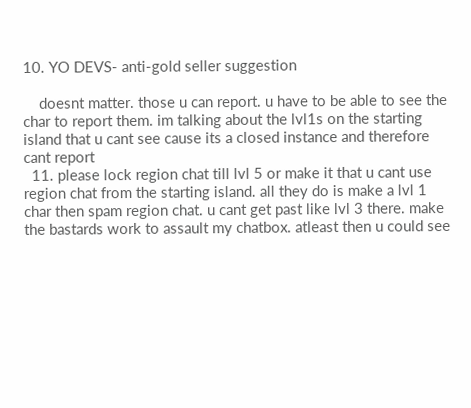10. YO DEVS- anti-gold seller suggestion

    doesnt matter. those u can report. u have to be able to see the char to report them. im talking about the lvl1s on the starting island that u cant see cause its a closed instance and therefore cant report
  11. please lock region chat till lvl 5 or make it that u cant use region chat from the starting island. all they do is make a lvl 1 char then spam region chat. u cant get past like lvl 3 there. make the bastards work to assault my chatbox. atleast then u could see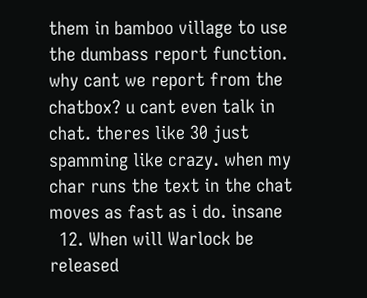them in bamboo village to use the dumbass report function. why cant we report from the chatbox? u cant even talk in chat. theres like 30 just spamming like crazy. when my char runs the text in the chat moves as fast as i do. insane
  12. When will Warlock be released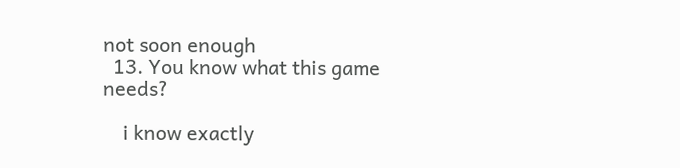not soon enough
  13. You know what this game needs?

    i know exactly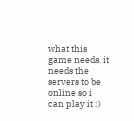what this game needs. it needs the servers to be online so i can play it :)